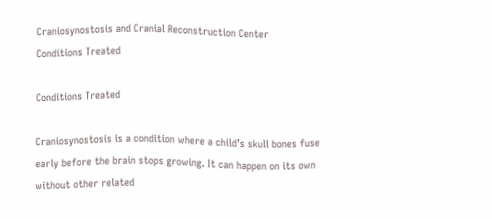Craniosynostosis and Cranial Reconstruction Center
Conditions Treated

Conditions Treated

Craniosynostosis is a condition where a child’s skull bones fuse early before the brain stops growing. It can happen on its own without other related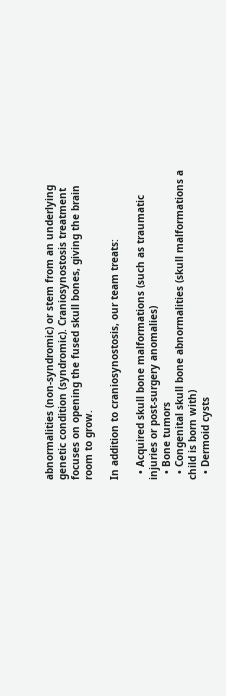abnormalities (non-syndromic) or stem from an underlying genetic condition (syndromic). Craniosynostosis treatment focuses on opening the fused skull bones, giving the brain room to grow.

In addition to craniosynostosis, our team treats:

  • Acquired skull bone malformations (such as traumatic injuries or post-surgery anomalies)
  • Bone tumors
  • Congenital skull bone abnormalities (skull malformations a child is born with)
  • Dermoid cysts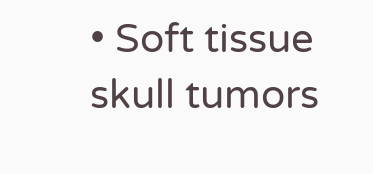• Soft tissue skull tumors